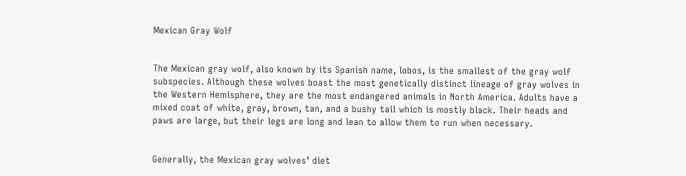Mexican Gray Wolf


The Mexican gray wolf, also known by its Spanish name, lobos, is the smallest of the gray wolf subspecies. Although these wolves boast the most genetically distinct lineage of gray wolves in the Western Hemisphere, they are the most endangered animals in North America. Adults have a mixed coat of white, gray, brown, tan, and a bushy tail which is mostly black. Their heads and paws are large, but their legs are long and lean to allow them to run when necessary.


Generally, the Mexican gray wolves’ diet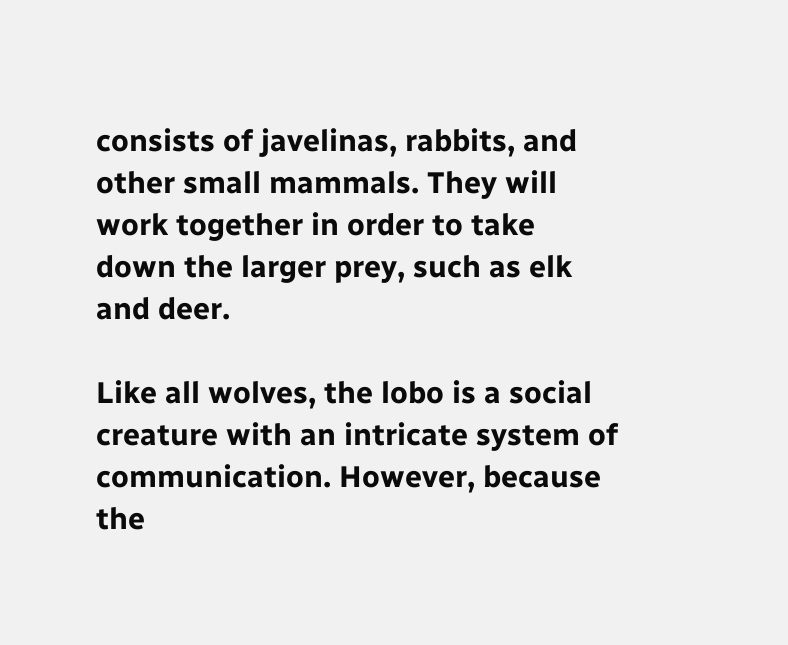consists of javelinas, rabbits, and other small mammals. They will work together in order to take down the larger prey, such as elk and deer.

Like all wolves, the lobo is a social creature with an intricate system of communication. However, because the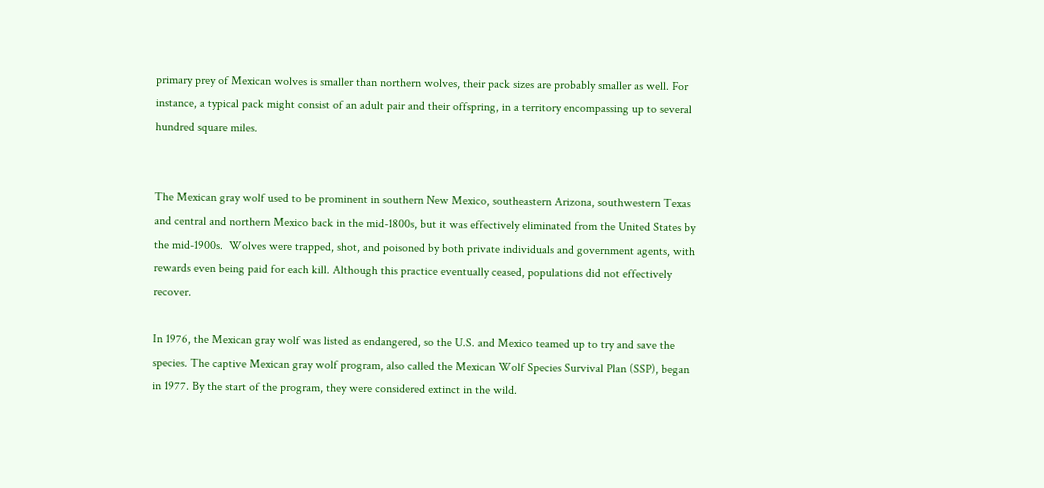primary prey of Mexican wolves is smaller than northern wolves, their pack sizes are probably smaller as well. For instance, a typical pack might consist of an adult pair and their offspring, in a territory encompassing up to several hundred square miles.


The Mexican gray wolf used to be prominent in southern New Mexico, southeastern Arizona, southwestern Texas and central and northern Mexico back in the mid-1800s, but it was effectively eliminated from the United States by the mid-1900s.  Wolves were trapped, shot, and poisoned by both private individuals and government agents, with rewards even being paid for each kill. Although this practice eventually ceased, populations did not effectively recover.

In 1976, the Mexican gray wolf was listed as endangered, so the U.S. and Mexico teamed up to try and save the species. The captive Mexican gray wolf program, also called the Mexican Wolf Species Survival Plan (SSP), began in 1977. By the start of the program, they were considered extinct in the wild.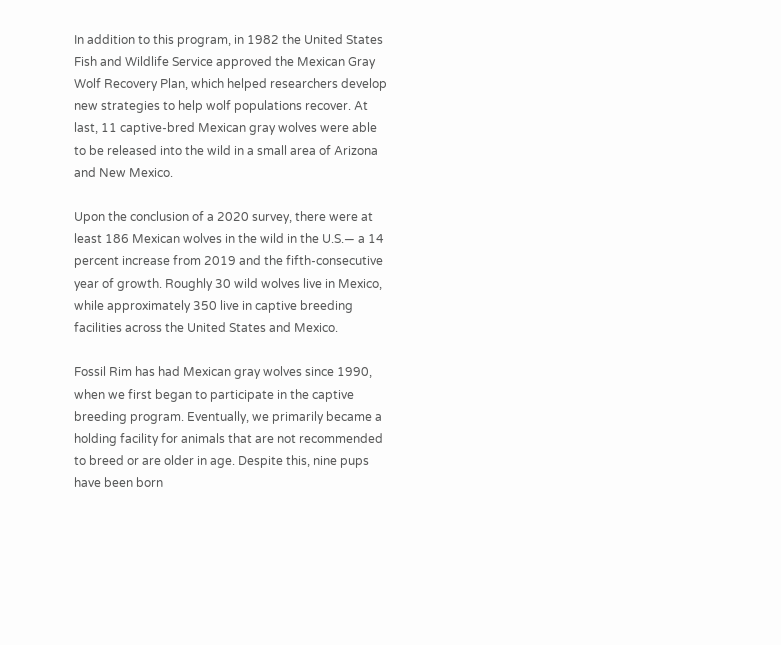In addition to this program, in 1982 the United States Fish and Wildlife Service approved the Mexican Gray Wolf Recovery Plan, which helped researchers develop new strategies to help wolf populations recover. At last, 11 captive-bred Mexican gray wolves were able to be released into the wild in a small area of Arizona and New Mexico.

Upon the conclusion of a 2020 survey, there were at least 186 Mexican wolves in the wild in the U.S.— a 14 percent increase from 2019 and the fifth-consecutive year of growth. Roughly 30 wild wolves live in Mexico, while approximately 350 live in captive breeding facilities across the United States and Mexico.

Fossil Rim has had Mexican gray wolves since 1990, when we first began to participate in the captive breeding program. Eventually, we primarily became a holding facility for animals that are not recommended to breed or are older in age. Despite this, nine pups have been born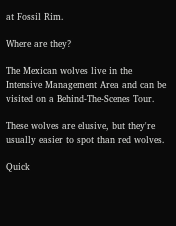at Fossil Rim.

Where are they?

The Mexican wolves live in the Intensive Management Area and can be visited on a Behind-The-Scenes Tour.

These wolves are elusive, but they're usually easier to spot than red wolves.

Quick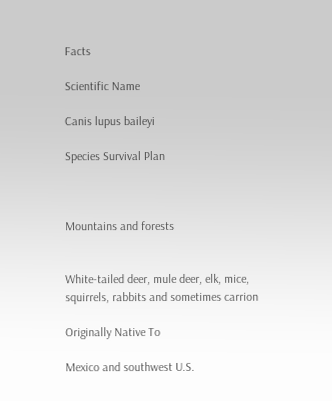Facts

Scientific Name

Canis lupus baileyi

Species Survival Plan



Mountains and forests


White-tailed deer, mule deer, elk, mice, squirrels, rabbits and sometimes carrion

Originally Native To

Mexico and southwest U.S.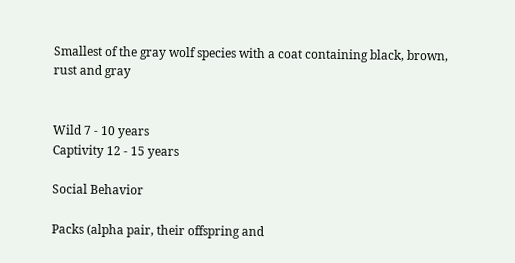Smallest of the gray wolf species with a coat containing black, brown, rust and gray


Wild 7 - 10 years
Captivity 12 - 15 years

Social Behavior

Packs (alpha pair, their offspring and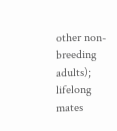other non-breeding adults); lifelong mates